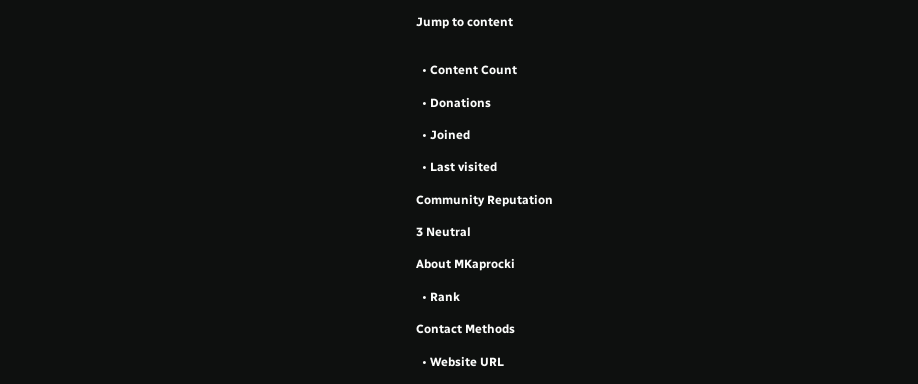Jump to content


  • Content Count

  • Donations

  • Joined

  • Last visited

Community Reputation

3 Neutral

About MKaprocki

  • Rank

Contact Methods

  • Website URL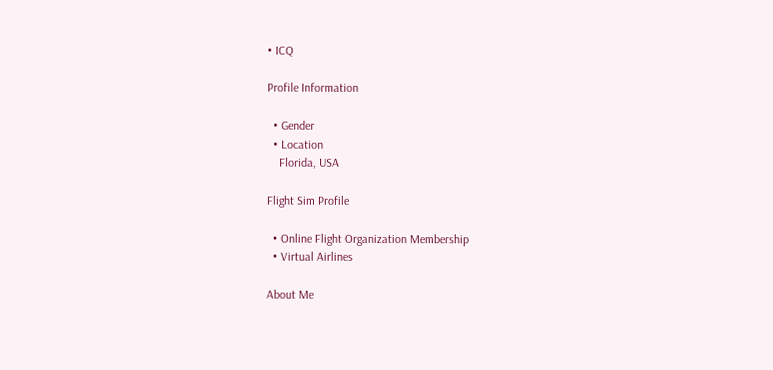• ICQ

Profile Information

  • Gender
  • Location
    Florida, USA

Flight Sim Profile

  • Online Flight Organization Membership
  • Virtual Airlines

About Me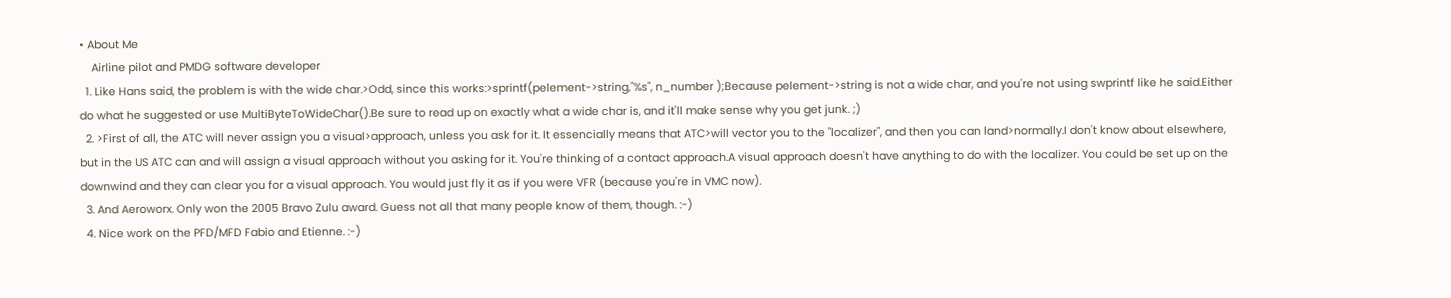• About Me
    Airline pilot and PMDG software developer
  1. Like Hans said, the problem is with the wide char.>Odd, since this works:>sprintf(pelement->string,"%s", n_number );Because pelement->string is not a wide char, and you're not using swprintf like he said.Either do what he suggested or use MultiByteToWideChar().Be sure to read up on exactly what a wide char is, and it'll make sense why you get junk. ;)
  2. >First of all, the ATC will never assign you a visual>approach, unless you ask for it. It essencially means that ATC>will vector you to the "localizer", and then you can land>normally.I don't know about elsewhere, but in the US ATC can and will assign a visual approach without you asking for it. You're thinking of a contact approach.A visual approach doesn't have anything to do with the localizer. You could be set up on the downwind and they can clear you for a visual approach. You would just fly it as if you were VFR (because you're in VMC now).
  3. And Aeroworx. Only won the 2005 Bravo Zulu award. Guess not all that many people know of them, though. :-)
  4. Nice work on the PFD/MFD Fabio and Etienne. :-)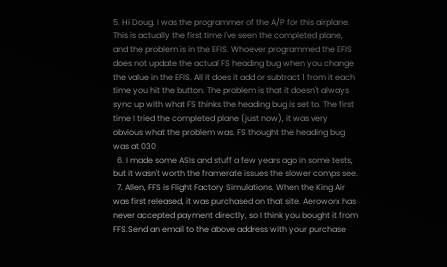5. Hi Doug. I was the programmer of the A/P for this airplane. This is actually the first time I've seen the completed plane, and the problem is in the EFIS. Whoever programmed the EFIS does not update the actual FS heading bug when you change the value in the EFIS. All it does it add or subtract 1 from it each time you hit the button. The problem is that it doesn't always sync up with what FS thinks the heading bug is set to. The first time I tried the completed plane (just now), it was very obvious what the problem was. FS thought the heading bug was at 030
  6. I made some ASIs and stuff a few years ago in some tests, but it wasn't worth the framerate issues the slower comps see.
  7. Allen, FFS is Flight Factory Simulations. When the King Air was first released, it was purchased on that site. Aeroworx has never accepted payment directly, so I think you bought it from FFS.Send an email to the above address with your purchase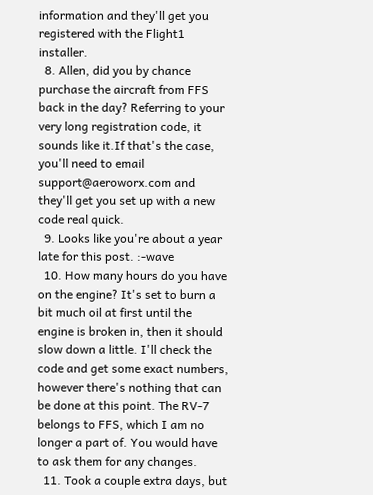information and they'll get you registered with the Flight1 installer.
  8. Allen, did you by chance purchase the aircraft from FFS back in the day? Referring to your very long registration code, it sounds like it.If that's the case, you'll need to email support@aeroworx.com and they'll get you set up with a new code real quick.
  9. Looks like you're about a year late for this post. :-wave
  10. How many hours do you have on the engine? It's set to burn a bit much oil at first until the engine is broken in, then it should slow down a little. I'll check the code and get some exact numbers, however there's nothing that can be done at this point. The RV-7 belongs to FFS, which I am no longer a part of. You would have to ask them for any changes.
  11. Took a couple extra days, but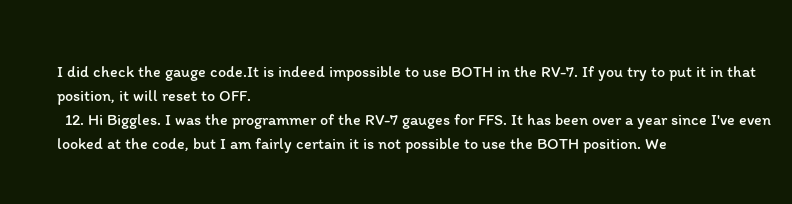I did check the gauge code.It is indeed impossible to use BOTH in the RV-7. If you try to put it in that position, it will reset to OFF.
  12. Hi Biggles. I was the programmer of the RV-7 gauges for FFS. It has been over a year since I've even looked at the code, but I am fairly certain it is not possible to use the BOTH position. We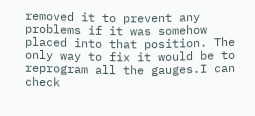removed it to prevent any problems if it was somehow placed into that position. The only way to fix it would be to reprogram all the gauges.I can check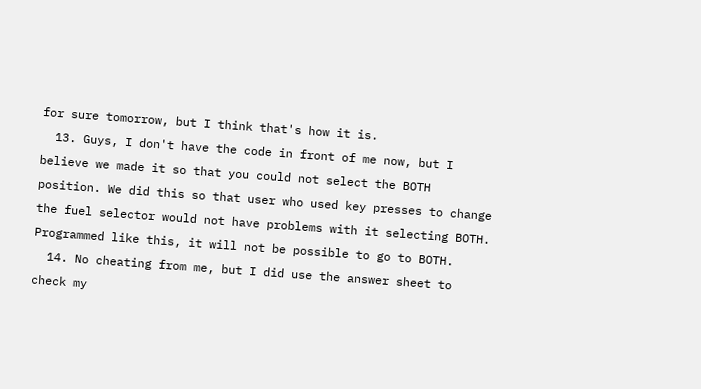for sure tomorrow, but I think that's how it is.
  13. Guys, I don't have the code in front of me now, but I believe we made it so that you could not select the BOTH position. We did this so that user who used key presses to change the fuel selector would not have problems with it selecting BOTH. Programmed like this, it will not be possible to go to BOTH.
  14. No cheating from me, but I did use the answer sheet to check my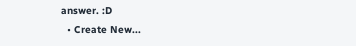answer. :D
  • Create New...